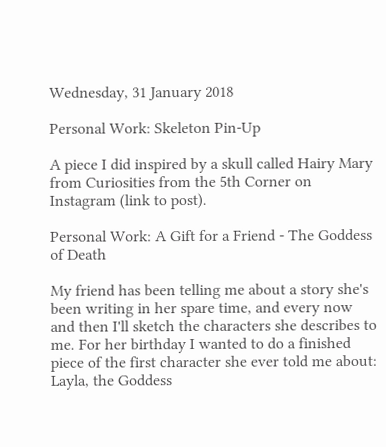Wednesday, 31 January 2018

Personal Work: Skeleton Pin-Up

A piece I did inspired by a skull called Hairy Mary from Curiosities from the 5th Corner on Instagram (link to post).

Personal Work: A Gift for a Friend - The Goddess of Death

My friend has been telling me about a story she's been writing in her spare time, and every now and then I'll sketch the characters she describes to me. For her birthday I wanted to do a finished piece of the first character she ever told me about: Layla, the Goddess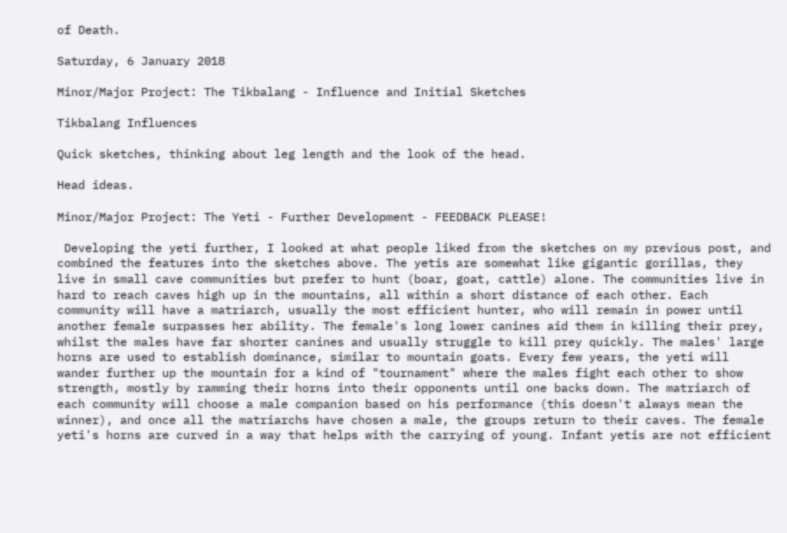of Death.

Saturday, 6 January 2018

Minor/Major Project: The Tikbalang - Influence and Initial Sketches

Tikbalang Influences

Quick sketches, thinking about leg length and the look of the head.

Head ideas.

Minor/Major Project: The Yeti - Further Development - FEEDBACK PLEASE!

 Developing the yeti further, I looked at what people liked from the sketches on my previous post, and combined the features into the sketches above. The yetis are somewhat like gigantic gorillas, they live in small cave communities but prefer to hunt (boar, goat, cattle) alone. The communities live in hard to reach caves high up in the mountains, all within a short distance of each other. Each community will have a matriarch, usually the most efficient hunter, who will remain in power until another female surpasses her ability. The female's long lower canines aid them in killing their prey, whilst the males have far shorter canines and usually struggle to kill prey quickly. The males' large horns are used to establish dominance, similar to mountain goats. Every few years, the yeti will wander further up the mountain for a kind of "tournament" where the males fight each other to show strength, mostly by ramming their horns into their opponents until one backs down. The matriarch of each community will choose a male companion based on his performance (this doesn't always mean the winner), and once all the matriarchs have chosen a male, the groups return to their caves. The female yeti's horns are curved in a way that helps with the carrying of young. Infant yetis are not efficient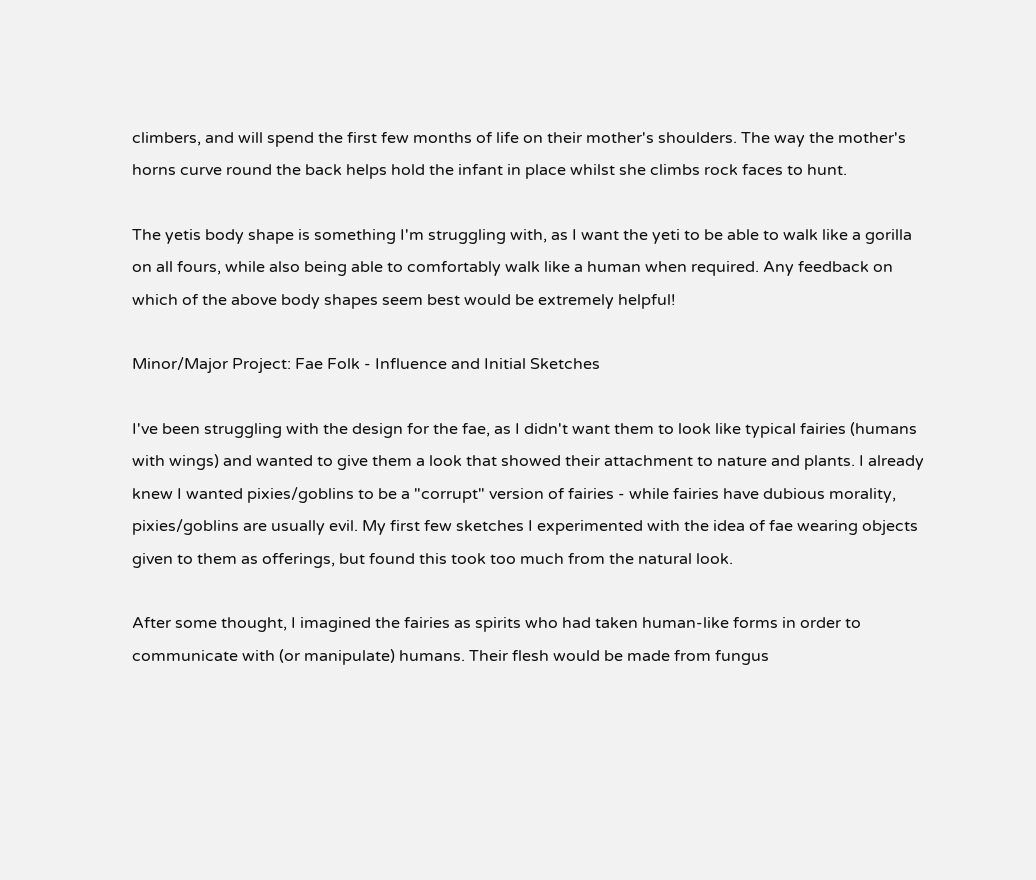climbers, and will spend the first few months of life on their mother's shoulders. The way the mother's horns curve round the back helps hold the infant in place whilst she climbs rock faces to hunt.

The yetis body shape is something I'm struggling with, as I want the yeti to be able to walk like a gorilla on all fours, while also being able to comfortably walk like a human when required. Any feedback on which of the above body shapes seem best would be extremely helpful!

Minor/Major Project: Fae Folk - Influence and Initial Sketches

I've been struggling with the design for the fae, as I didn't want them to look like typical fairies (humans with wings) and wanted to give them a look that showed their attachment to nature and plants. I already knew I wanted pixies/goblins to be a "corrupt" version of fairies - while fairies have dubious morality, pixies/goblins are usually evil. My first few sketches I experimented with the idea of fae wearing objects given to them as offerings, but found this took too much from the natural look.

After some thought, I imagined the fairies as spirits who had taken human-like forms in order to communicate with (or manipulate) humans. Their flesh would be made from fungus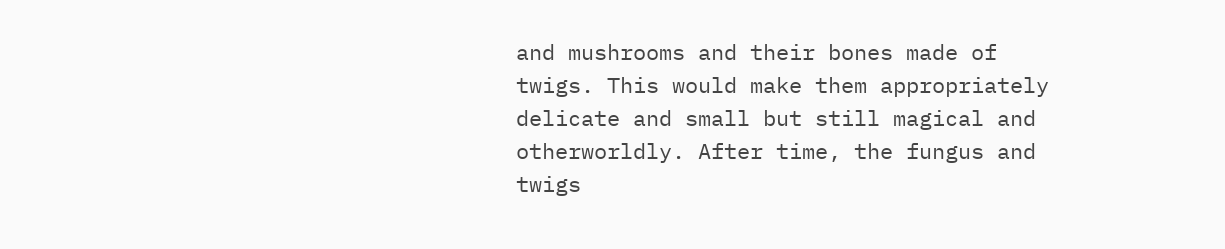and mushrooms and their bones made of twigs. This would make them appropriately delicate and small but still magical and otherworldly. After time, the fungus and twigs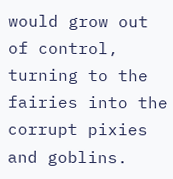would grow out of control, turning to the fairies into the corrupt pixies and goblins.